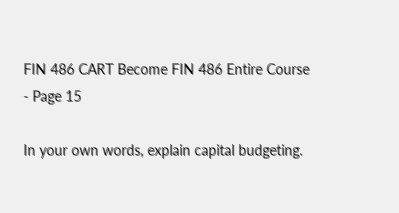FIN 486 CART Become FIN 486 Entire Course - Page 15

In your own words, explain capital budgeting.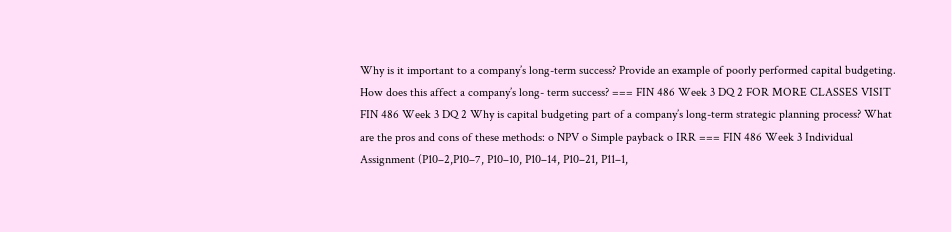Why is it important to a company’s long-term success? Provide an example of poorly performed capital budgeting. How does this affect a company’s long- term success? === FIN 486 Week 3 DQ 2 FOR MORE CLASSES VISIT FIN 486 Week 3 DQ 2 Why is capital budgeting part of a company’s long-term strategic planning process? What are the pros and cons of these methods: o NPV o Simple payback o IRR === FIN 486 Week 3 Individual Assignment (P10–2,P10–7, P10–10, P10–14, P10–21, P11–1,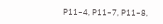P11–4, P11–7, P11–8,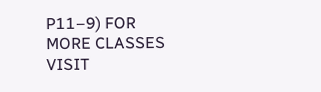P11–9) FOR MORE CLASSES VISIT